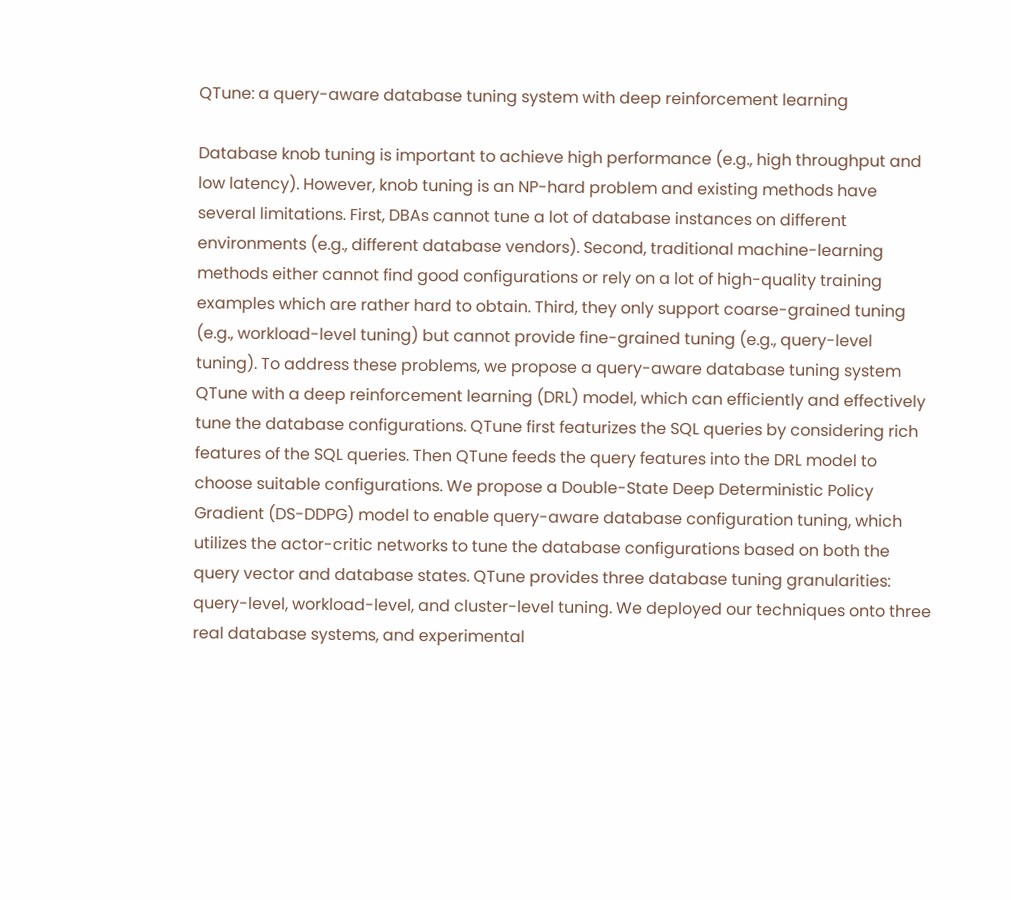QTune: a query-aware database tuning system with deep reinforcement learning

Database knob tuning is important to achieve high performance (e.g., high throughput and low latency). However, knob tuning is an NP-hard problem and existing methods have several limitations. First, DBAs cannot tune a lot of database instances on different environments (e.g., different database vendors). Second, traditional machine-learning methods either cannot find good configurations or rely on a lot of high-quality training examples which are rather hard to obtain. Third, they only support coarse-grained tuning (e.g., workload-level tuning) but cannot provide fine-grained tuning (e.g., query-level tuning). To address these problems, we propose a query-aware database tuning system QTune with a deep reinforcement learning (DRL) model, which can efficiently and effectively tune the database configurations. QTune first featurizes the SQL queries by considering rich features of the SQL queries. Then QTune feeds the query features into the DRL model to choose suitable configurations. We propose a Double-State Deep Deterministic Policy Gradient (DS-DDPG) model to enable query-aware database configuration tuning, which utilizes the actor-critic networks to tune the database configurations based on both the query vector and database states. QTune provides three database tuning granularities: query-level, workload-level, and cluster-level tuning. We deployed our techniques onto three real database systems, and experimental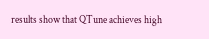results show that QTune achieves high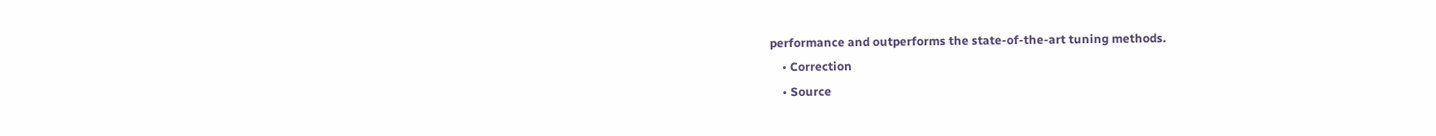performance and outperforms the state-of-the-art tuning methods.
    • Correction
    • Source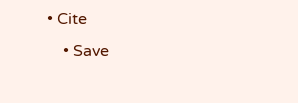• Cite
    • Save